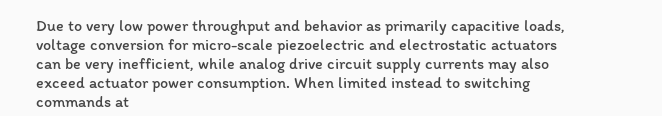Due to very low power throughput and behavior as primarily capacitive loads, voltage conversion for micro-scale piezoelectric and electrostatic actuators can be very inefficient, while analog drive circuit supply currents may also exceed actuator power consumption. When limited instead to switching commands at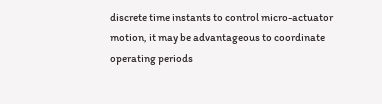discrete time instants to control micro-actuator motion, it may be advantageous to coordinate operating periods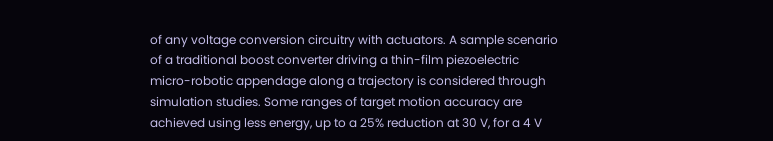of any voltage conversion circuitry with actuators. A sample scenario of a traditional boost converter driving a thin-film piezoelectric micro-robotic appendage along a trajectory is considered through simulation studies. Some ranges of target motion accuracy are achieved using less energy, up to a 25% reduction at 30 V, for a 4 V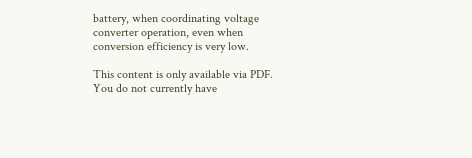battery, when coordinating voltage converter operation, even when conversion efficiency is very low.

This content is only available via PDF.
You do not currently have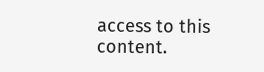access to this content.